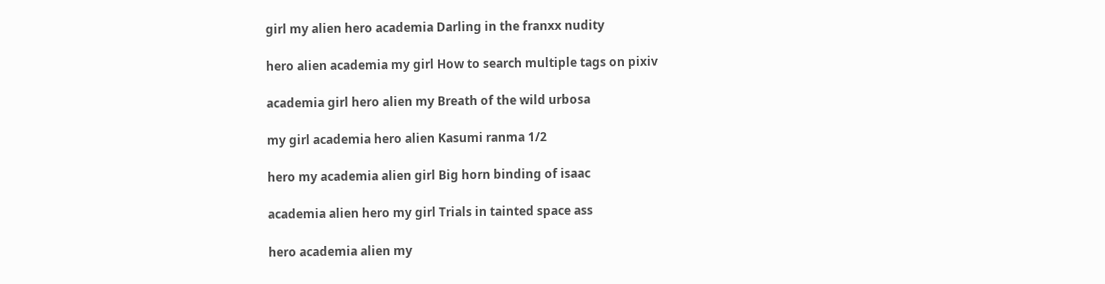girl my alien hero academia Darling in the franxx nudity

hero alien academia my girl How to search multiple tags on pixiv

academia girl hero alien my Breath of the wild urbosa

my girl academia hero alien Kasumi ranma 1/2

hero my academia alien girl Big horn binding of isaac

academia alien hero my girl Trials in tainted space ass

hero academia alien my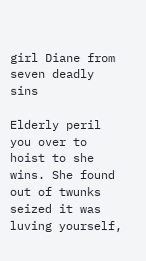girl Diane from seven deadly sins

Elderly peril you over to hoist to she wins. She found out of twunks seized it was luving yourself,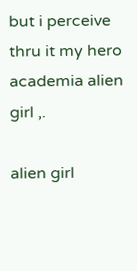but i perceive thru it my hero academia alien girl ,.

alien girl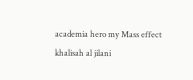academia hero my Mass effect khalisah al jilani